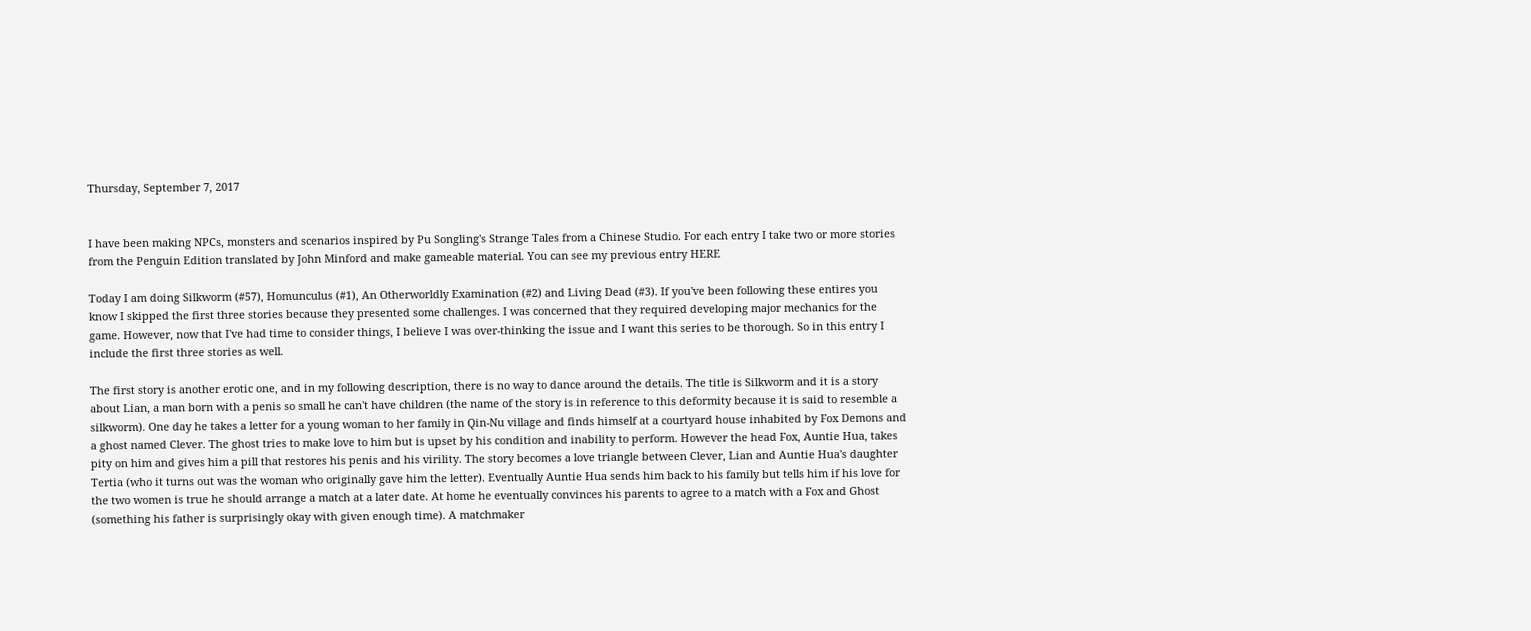Thursday, September 7, 2017


I have been making NPCs, monsters and scenarios inspired by Pu Songling's Strange Tales from a Chinese Studio. For each entry I take two or more stories from the Penguin Edition translated by John Minford and make gameable material. You can see my previous entry HERE

Today I am doing Silkworm (#57), Homunculus (#1), An Otherworldly Examination (#2) and Living Dead (#3). If you've been following these entires you know I skipped the first three stories because they presented some challenges. I was concerned that they required developing major mechanics for the game. However, now that I've had time to consider things, I believe I was over-thinking the issue and I want this series to be thorough. So in this entry I include the first three stories as well.

The first story is another erotic one, and in my following description, there is no way to dance around the details. The title is Silkworm and it is a story about Lian, a man born with a penis so small he can't have children (the name of the story is in reference to this deformity because it is said to resemble a silkworm). One day he takes a letter for a young woman to her family in Qin-Nu village and finds himself at a courtyard house inhabited by Fox Demons and a ghost named Clever. The ghost tries to make love to him but is upset by his condition and inability to perform. However the head Fox, Auntie Hua, takes pity on him and gives him a pill that restores his penis and his virility. The story becomes a love triangle between Clever, Lian and Auntie Hua's daughter Tertia (who it turns out was the woman who originally gave him the letter). Eventually Auntie Hua sends him back to his family but tells him if his love for the two women is true he should arrange a match at a later date. At home he eventually convinces his parents to agree to a match with a Fox and Ghost (something his father is surprisingly okay with given enough time). A matchmaker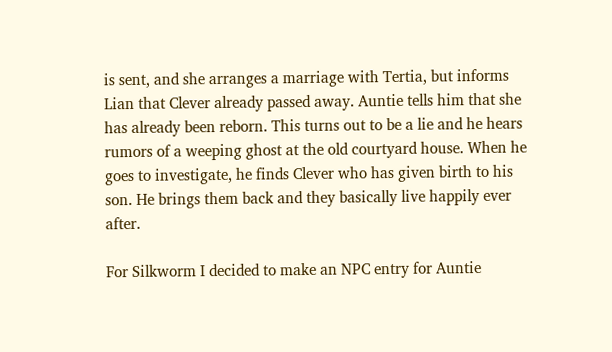is sent, and she arranges a marriage with Tertia, but informs Lian that Clever already passed away. Auntie tells him that she has already been reborn. This turns out to be a lie and he hears rumors of a weeping ghost at the old courtyard house. When he goes to investigate, he finds Clever who has given birth to his son. He brings them back and they basically live happily ever after.

For Silkworm I decided to make an NPC entry for Auntie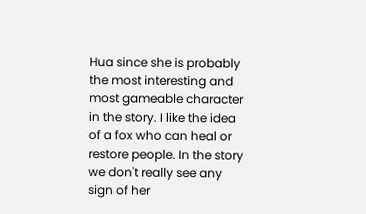Hua since she is probably the most interesting and most gameable character in the story. I like the idea of a fox who can heal or restore people. In the story we don't really see any sign of her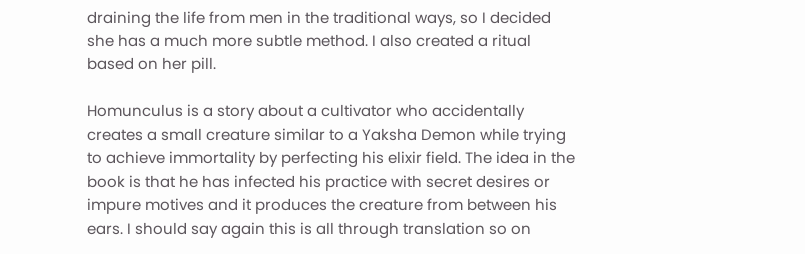draining the life from men in the traditional ways, so I decided she has a much more subtle method. I also created a ritual based on her pill.

Homunculus is a story about a cultivator who accidentally creates a small creature similar to a Yaksha Demon while trying to achieve immortality by perfecting his elixir field. The idea in the book is that he has infected his practice with secret desires or impure motives and it produces the creature from between his ears. I should say again this is all through translation so on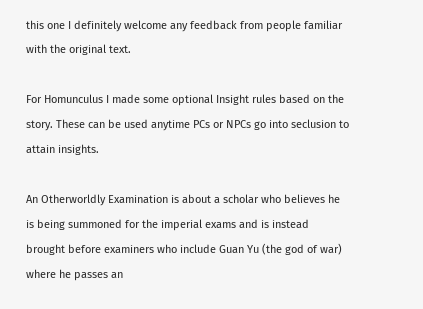this one I definitely welcome any feedback from people familiar with the original text.

For Homunculus I made some optional Insight rules based on the story. These can be used anytime PCs or NPCs go into seclusion to attain insights.

An Otherworldly Examination is about a scholar who believes he is being summoned for the imperial exams and is instead brought before examiners who include Guan Yu (the god of war) where he passes an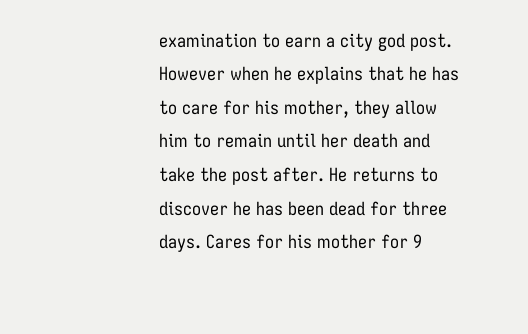examination to earn a city god post. However when he explains that he has to care for his mother, they allow him to remain until her death and take the post after. He returns to discover he has been dead for three days. Cares for his mother for 9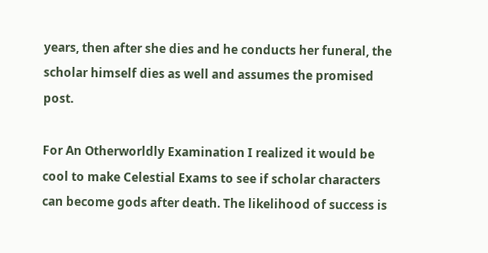years, then after she dies and he conducts her funeral, the scholar himself dies as well and assumes the promised post.

For An Otherworldly Examination I realized it would be cool to make Celestial Exams to see if scholar characters can become gods after death. The likelihood of success is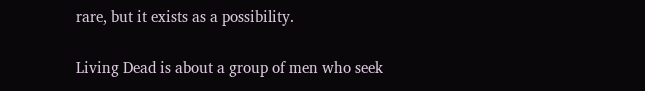rare, but it exists as a possibility.

Living Dead is about a group of men who seek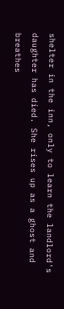shelter in the inn, only to learn the landlord's daughter has died. She rises up as a ghost and breathes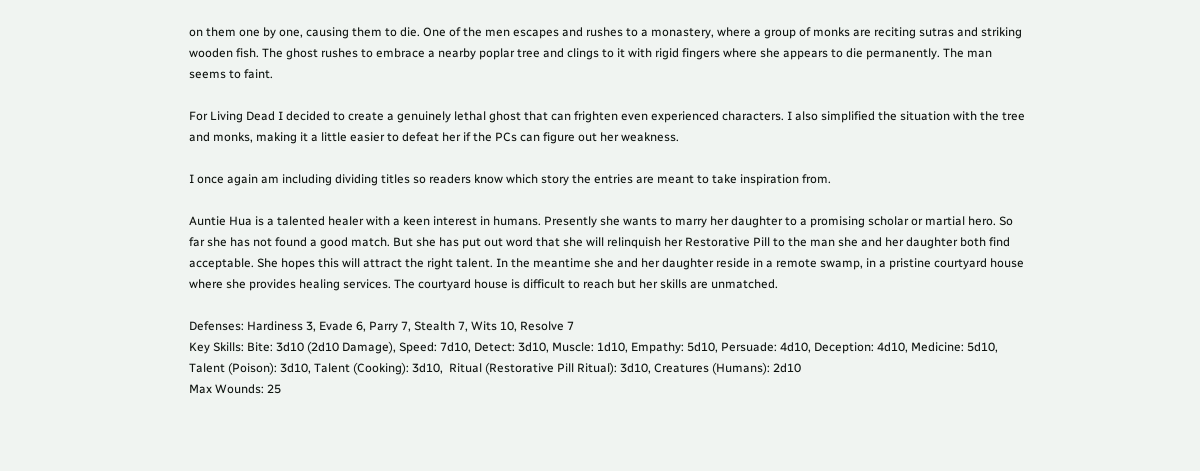on them one by one, causing them to die. One of the men escapes and rushes to a monastery, where a group of monks are reciting sutras and striking wooden fish. The ghost rushes to embrace a nearby poplar tree and clings to it with rigid fingers where she appears to die permanently. The man seems to faint.

For Living Dead I decided to create a genuinely lethal ghost that can frighten even experienced characters. I also simplified the situation with the tree and monks, making it a little easier to defeat her if the PCs can figure out her weakness.

I once again am including dividing titles so readers know which story the entries are meant to take inspiration from.

Auntie Hua is a talented healer with a keen interest in humans. Presently she wants to marry her daughter to a promising scholar or martial hero. So far she has not found a good match. But she has put out word that she will relinquish her Restorative Pill to the man she and her daughter both find acceptable. She hopes this will attract the right talent. In the meantime she and her daughter reside in a remote swamp, in a pristine courtyard house where she provides healing services. The courtyard house is difficult to reach but her skills are unmatched.

Defenses: Hardiness 3, Evade 6, Parry 7, Stealth 7, Wits 10, Resolve 7
Key Skills: Bite: 3d10 (2d10 Damage), Speed: 7d10, Detect: 3d10, Muscle: 1d10, Empathy: 5d10, Persuade: 4d10, Deception: 4d10, Medicine: 5d10, Talent (Poison): 3d10, Talent (Cooking): 3d10,  Ritual (Restorative Pill Ritual): 3d10, Creatures (Humans): 2d10
Max Wounds: 25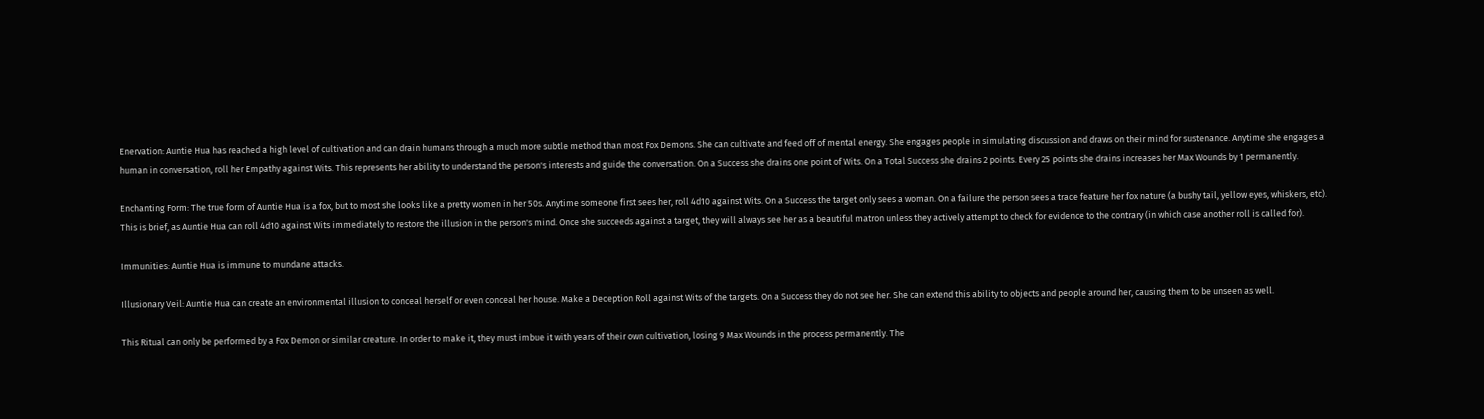Enervation: Auntie Hua has reached a high level of cultivation and can drain humans through a much more subtle method than most Fox Demons. She can cultivate and feed off of mental energy. She engages people in simulating discussion and draws on their mind for sustenance. Anytime she engages a human in conversation, roll her Empathy against Wits. This represents her ability to understand the person's interests and guide the conversation. On a Success she drains one point of Wits. On a Total Success she drains 2 points. Every 25 points she drains increases her Max Wounds by 1 permanently.

Enchanting Form: The true form of Auntie Hua is a fox, but to most she looks like a pretty women in her 50s. Anytime someone first sees her, roll 4d10 against Wits. On a Success the target only sees a woman. On a failure the person sees a trace feature her fox nature (a bushy tail, yellow eyes, whiskers, etc). This is brief, as Auntie Hua can roll 4d10 against Wits immediately to restore the illusion in the person's mind. Once she succeeds against a target, they will always see her as a beautiful matron unless they actively attempt to check for evidence to the contrary (in which case another roll is called for).

Immunities: Auntie Hua is immune to mundane attacks.

Illusionary Veil: Auntie Hua can create an environmental illusion to conceal herself or even conceal her house. Make a Deception Roll against Wits of the targets. On a Success they do not see her. She can extend this ability to objects and people around her, causing them to be unseen as well.

This Ritual can only be performed by a Fox Demon or similar creature. In order to make it, they must imbue it with years of their own cultivation, losing 9 Max Wounds in the process permanently. The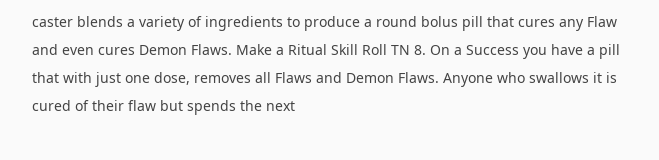caster blends a variety of ingredients to produce a round bolus pill that cures any Flaw and even cures Demon Flaws. Make a Ritual Skill Roll TN 8. On a Success you have a pill that with just one dose, removes all Flaws and Demon Flaws. Anyone who swallows it is cured of their flaw but spends the next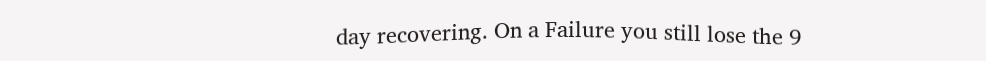day recovering. On a Failure you still lose the 9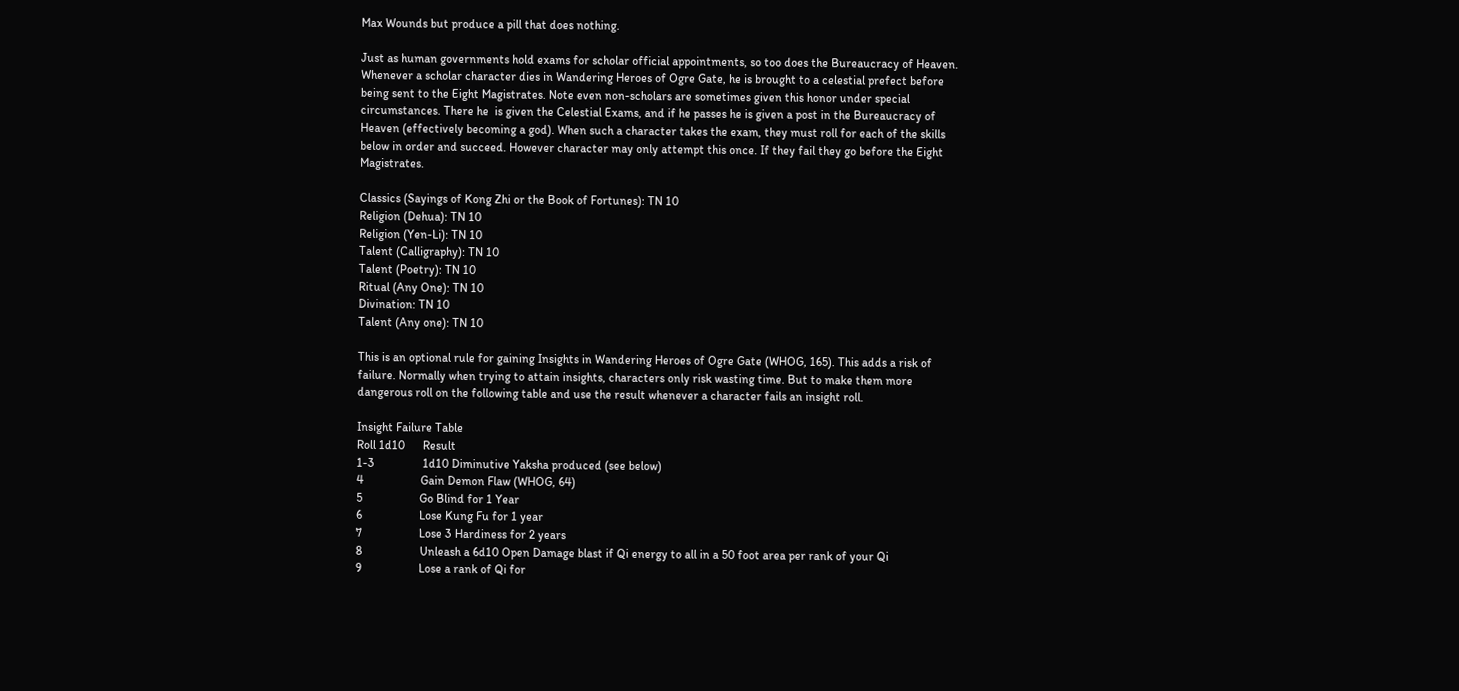Max Wounds but produce a pill that does nothing.

Just as human governments hold exams for scholar official appointments, so too does the Bureaucracy of Heaven. Whenever a scholar character dies in Wandering Heroes of Ogre Gate, he is brought to a celestial prefect before being sent to the Eight Magistrates. Note even non-scholars are sometimes given this honor under special circumstances. There he  is given the Celestial Exams, and if he passes he is given a post in the Bureaucracy of Heaven (effectively becoming a god). When such a character takes the exam, they must roll for each of the skills below in order and succeed. However character may only attempt this once. If they fail they go before the Eight Magistrates.

Classics (Sayings of Kong Zhi or the Book of Fortunes): TN 10
Religion (Dehua): TN 10
Religion (Yen-Li): TN 10
Talent (Calligraphy): TN 10
Talent (Poetry): TN 10
Ritual (Any One): TN 10
Divination: TN 10
Talent (Any one): TN 10

This is an optional rule for gaining Insights in Wandering Heroes of Ogre Gate (WHOG, 165). This adds a risk of failure. Normally when trying to attain insights, characters only risk wasting time. But to make them more dangerous roll on the following table and use the result whenever a character fails an insight roll.

Insight Failure Table
Roll 1d10      Result
1-3                1d10 Diminutive Yaksha produced (see below)
4                   Gain Demon Flaw (WHOG, 64)
5                   Go Blind for 1 Year
6                   Lose Kung Fu for 1 year
7                   Lose 3 Hardiness for 2 years
8                   Unleash a 6d10 Open Damage blast if Qi energy to all in a 50 foot area per rank of your Qi
9                   Lose a rank of Qi for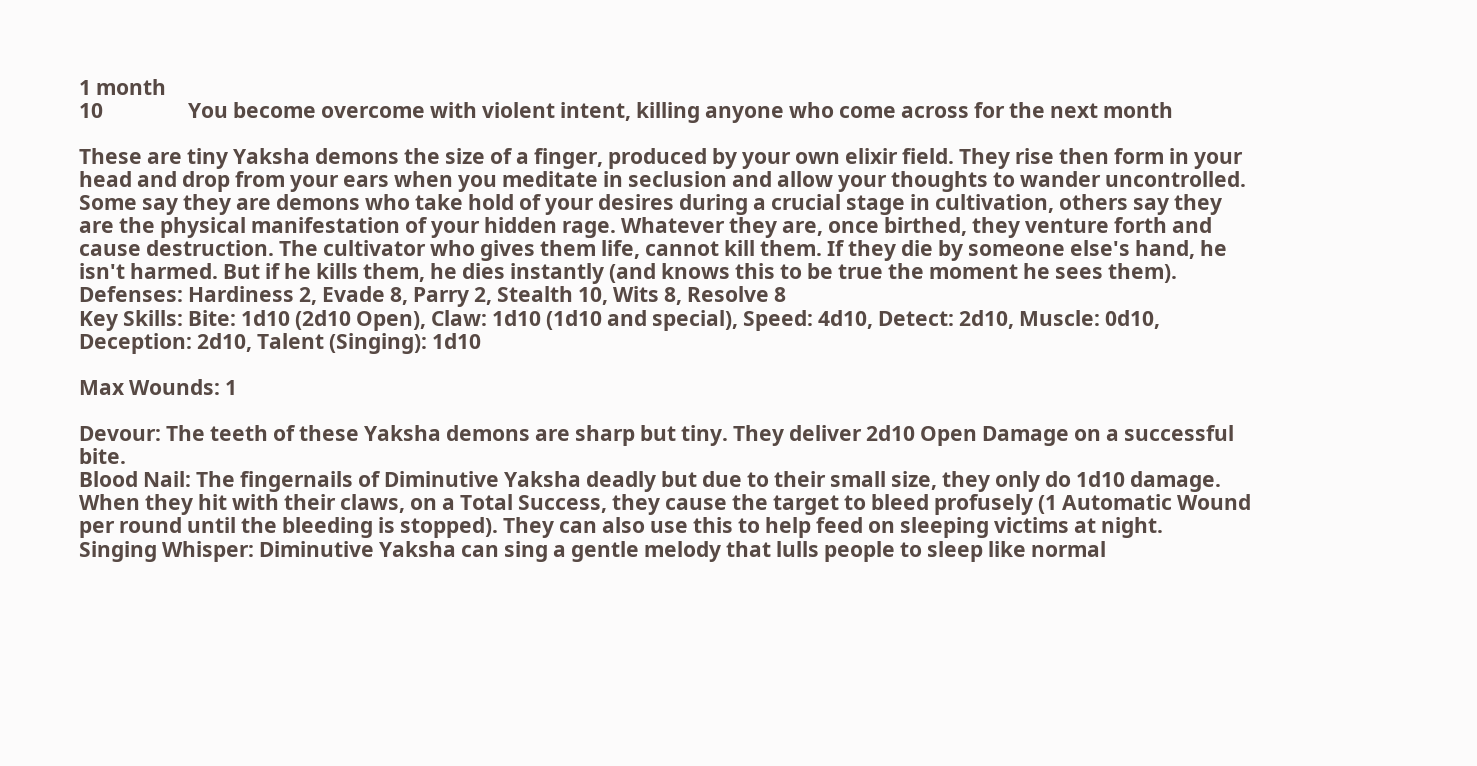1 month
10                 You become overcome with violent intent, killing anyone who come across for the next month

These are tiny Yaksha demons the size of a finger, produced by your own elixir field. They rise then form in your head and drop from your ears when you meditate in seclusion and allow your thoughts to wander uncontrolled. Some say they are demons who take hold of your desires during a crucial stage in cultivation, others say they are the physical manifestation of your hidden rage. Whatever they are, once birthed, they venture forth and cause destruction. The cultivator who gives them life, cannot kill them. If they die by someone else's hand, he isn't harmed. But if he kills them, he dies instantly (and knows this to be true the moment he sees them).
Defenses: Hardiness 2, Evade 8, Parry 2, Stealth 10, Wits 8, Resolve 8
Key Skills: Bite: 1d10 (2d10 Open), Claw: 1d10 (1d10 and special), Speed: 4d10, Detect: 2d10, Muscle: 0d10, Deception: 2d10, Talent (Singing): 1d10

Max Wounds: 1

Devour: The teeth of these Yaksha demons are sharp but tiny. They deliver 2d10 Open Damage on a successful bite.
Blood Nail: The fingernails of Diminutive Yaksha deadly but due to their small size, they only do 1d10 damage. When they hit with their claws, on a Total Success, they cause the target to bleed profusely (1 Automatic Wound per round until the bleeding is stopped). They can also use this to help feed on sleeping victims at night.
Singing Whisper: Diminutive Yaksha can sing a gentle melody that lulls people to sleep like normal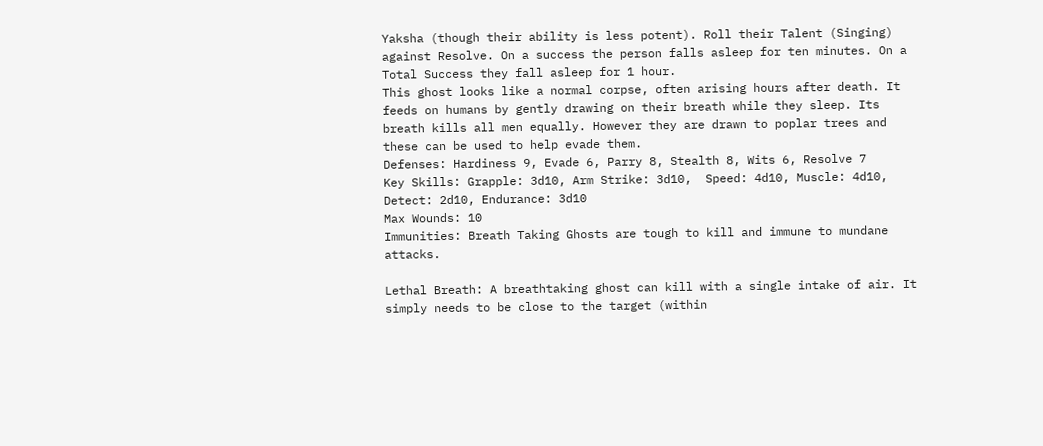Yaksha (though their ability is less potent). Roll their Talent (Singing) against Resolve. On a success the person falls asleep for ten minutes. On a Total Success they fall asleep for 1 hour.
This ghost looks like a normal corpse, often arising hours after death. It feeds on humans by gently drawing on their breath while they sleep. Its breath kills all men equally. However they are drawn to poplar trees and these can be used to help evade them.
Defenses: Hardiness 9, Evade 6, Parry 8, Stealth 8, Wits 6, Resolve 7
Key Skills: Grapple: 3d10, Arm Strike: 3d10,  Speed: 4d10, Muscle: 4d10, Detect: 2d10, Endurance: 3d10
Max Wounds: 10
Immunities: Breath Taking Ghosts are tough to kill and immune to mundane attacks.

Lethal Breath: A breathtaking ghost can kill with a single intake of air. It simply needs to be close to the target (within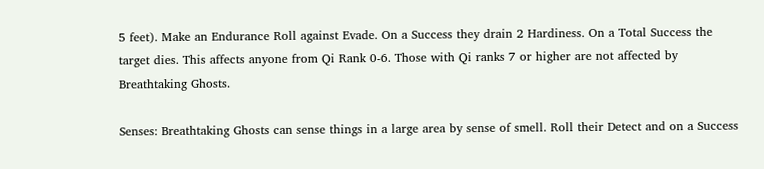5 feet). Make an Endurance Roll against Evade. On a Success they drain 2 Hardiness. On a Total Success the target dies. This affects anyone from Qi Rank 0-6. Those with Qi ranks 7 or higher are not affected by Breathtaking Ghosts.

Senses: Breathtaking Ghosts can sense things in a large area by sense of smell. Roll their Detect and on a Success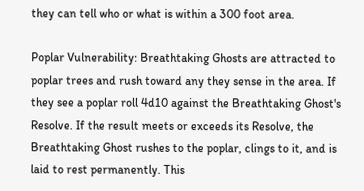they can tell who or what is within a 300 foot area.

Poplar Vulnerability: Breathtaking Ghosts are attracted to poplar trees and rush toward any they sense in the area. If they see a poplar roll 4d10 against the Breathtaking Ghost's Resolve. If the result meets or exceeds its Resolve, the Breathtaking Ghost rushes to the poplar, clings to it, and is laid to rest permanently. This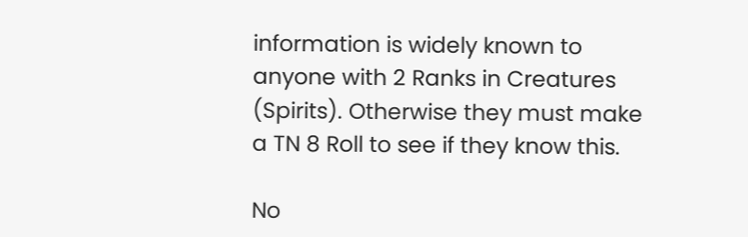information is widely known to anyone with 2 Ranks in Creatures (Spirits). Otherwise they must make a TN 8 Roll to see if they know this.

No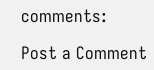comments:

Post a Comment